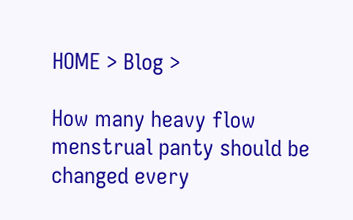HOME > Blog >

How many heavy flow menstrual panty should be changed every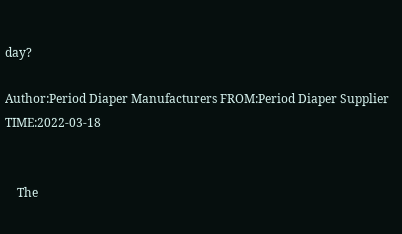day?

Author:Period Diaper Manufacturers FROM:Period Diaper Supplier TIME:2022-03-18


    The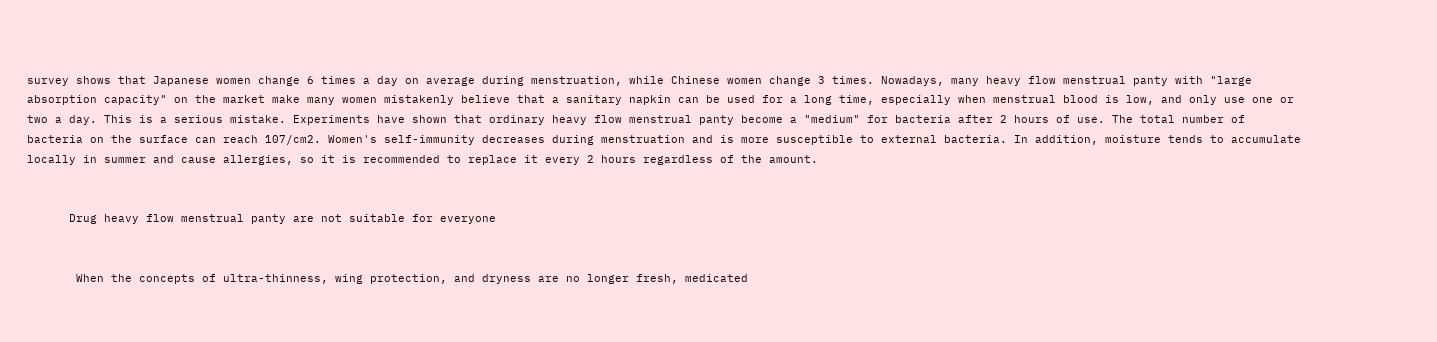survey shows that Japanese women change 6 times a day on average during menstruation, while Chinese women change 3 times. Nowadays, many heavy flow menstrual panty with "large absorption capacity" on the market make many women mistakenly believe that a sanitary napkin can be used for a long time, especially when menstrual blood is low, and only use one or two a day. This is a serious mistake. Experiments have shown that ordinary heavy flow menstrual panty become a "medium" for bacteria after 2 hours of use. The total number of bacteria on the surface can reach 107/cm2. Women's self-immunity decreases during menstruation and is more susceptible to external bacteria. In addition, moisture tends to accumulate locally in summer and cause allergies, so it is recommended to replace it every 2 hours regardless of the amount.


      Drug heavy flow menstrual panty are not suitable for everyone


       When the concepts of ultra-thinness, wing protection, and dryness are no longer fresh, medicated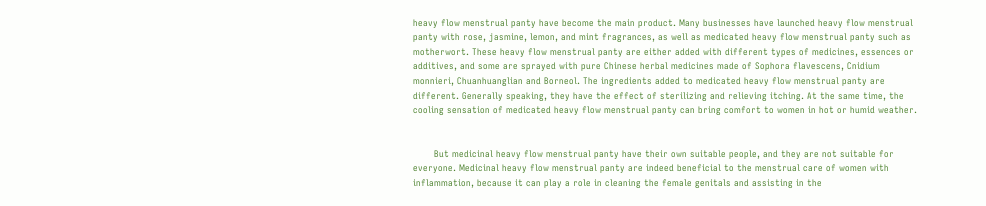heavy flow menstrual panty have become the main product. Many businesses have launched heavy flow menstrual panty with rose, jasmine, lemon, and mint fragrances, as well as medicated heavy flow menstrual panty such as motherwort. These heavy flow menstrual panty are either added with different types of medicines, essences or additives, and some are sprayed with pure Chinese herbal medicines made of Sophora flavescens, Cnidium monnieri, Chuanhuanglian and Borneol. The ingredients added to medicated heavy flow menstrual panty are different. Generally speaking, they have the effect of sterilizing and relieving itching. At the same time, the cooling sensation of medicated heavy flow menstrual panty can bring comfort to women in hot or humid weather.


       But medicinal heavy flow menstrual panty have their own suitable people, and they are not suitable for everyone. Medicinal heavy flow menstrual panty are indeed beneficial to the menstrual care of women with inflammation, because it can play a role in cleaning the female genitals and assisting in the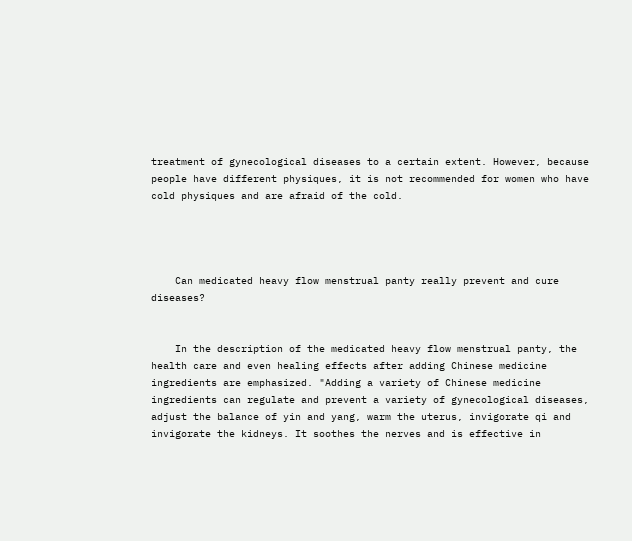treatment of gynecological diseases to a certain extent. However, because people have different physiques, it is not recommended for women who have cold physiques and are afraid of the cold.




    Can medicated heavy flow menstrual panty really prevent and cure diseases?


    In the description of the medicated heavy flow menstrual panty, the health care and even healing effects after adding Chinese medicine ingredients are emphasized. "Adding a variety of Chinese medicine ingredients can regulate and prevent a variety of gynecological diseases, adjust the balance of yin and yang, warm the uterus, invigorate qi and invigorate the kidneys. It soothes the nerves and is effective in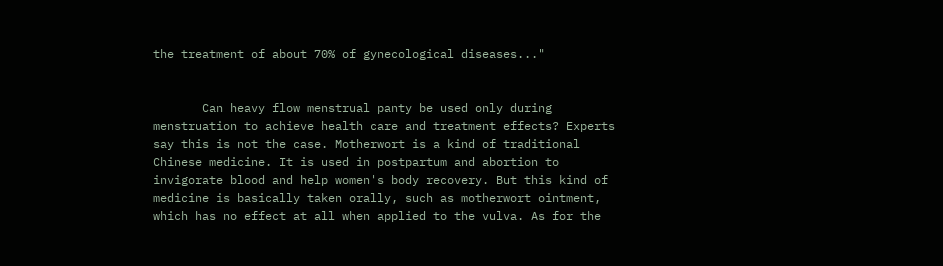the treatment of about 70% of gynecological diseases..."


       Can heavy flow menstrual panty be used only during menstruation to achieve health care and treatment effects? Experts say this is not the case. Motherwort is a kind of traditional Chinese medicine. It is used in postpartum and abortion to invigorate blood and help women's body recovery. But this kind of medicine is basically taken orally, such as motherwort ointment, which has no effect at all when applied to the vulva. As for the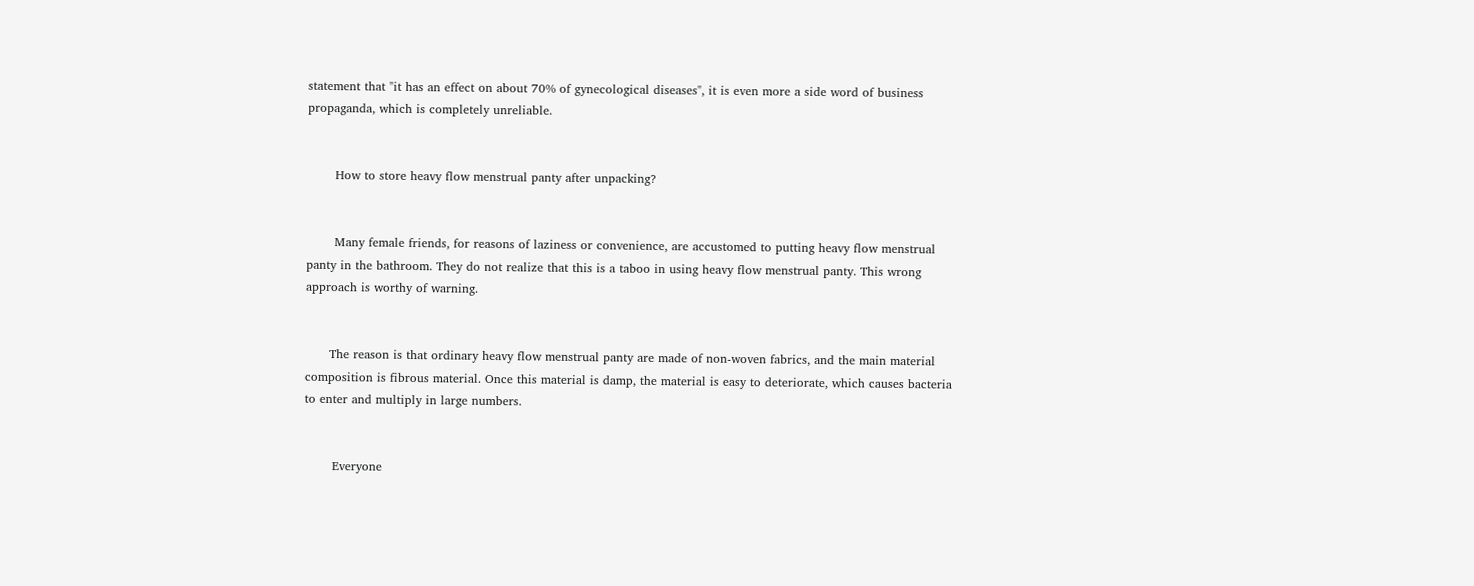statement that "it has an effect on about 70% of gynecological diseases", it is even more a side word of business propaganda, which is completely unreliable.


       How to store heavy flow menstrual panty after unpacking?


       Many female friends, for reasons of laziness or convenience, are accustomed to putting heavy flow menstrual panty in the bathroom. They do not realize that this is a taboo in using heavy flow menstrual panty. This wrong approach is worthy of warning.


      The reason is that ordinary heavy flow menstrual panty are made of non-woven fabrics, and the main material composition is fibrous material. Once this material is damp, the material is easy to deteriorate, which causes bacteria to enter and multiply in large numbers.


       Everyone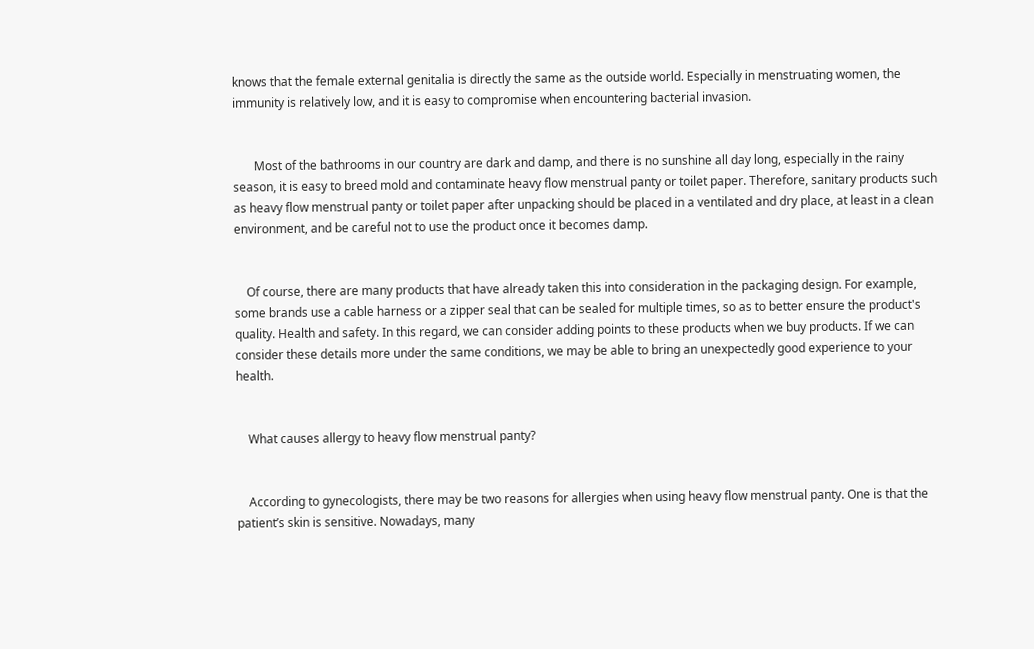knows that the female external genitalia is directly the same as the outside world. Especially in menstruating women, the immunity is relatively low, and it is easy to compromise when encountering bacterial invasion.


       Most of the bathrooms in our country are dark and damp, and there is no sunshine all day long, especially in the rainy season, it is easy to breed mold and contaminate heavy flow menstrual panty or toilet paper. Therefore, sanitary products such as heavy flow menstrual panty or toilet paper after unpacking should be placed in a ventilated and dry place, at least in a clean environment, and be careful not to use the product once it becomes damp.


    Of course, there are many products that have already taken this into consideration in the packaging design. For example, some brands use a cable harness or a zipper seal that can be sealed for multiple times, so as to better ensure the product's quality. Health and safety. In this regard, we can consider adding points to these products when we buy products. If we can consider these details more under the same conditions, we may be able to bring an unexpectedly good experience to your health.


    What causes allergy to heavy flow menstrual panty?


    According to gynecologists, there may be two reasons for allergies when using heavy flow menstrual panty. One is that the patient’s skin is sensitive. Nowadays, many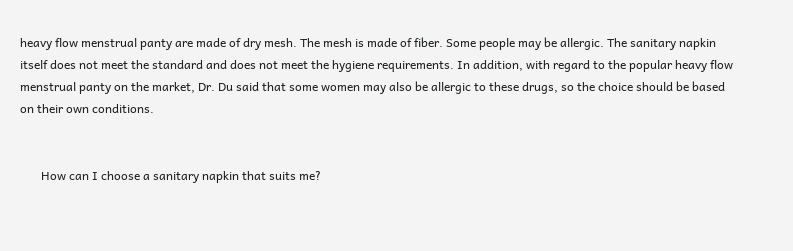heavy flow menstrual panty are made of dry mesh. The mesh is made of fiber. Some people may be allergic. The sanitary napkin itself does not meet the standard and does not meet the hygiene requirements. In addition, with regard to the popular heavy flow menstrual panty on the market, Dr. Du said that some women may also be allergic to these drugs, so the choice should be based on their own conditions.


       How can I choose a sanitary napkin that suits me?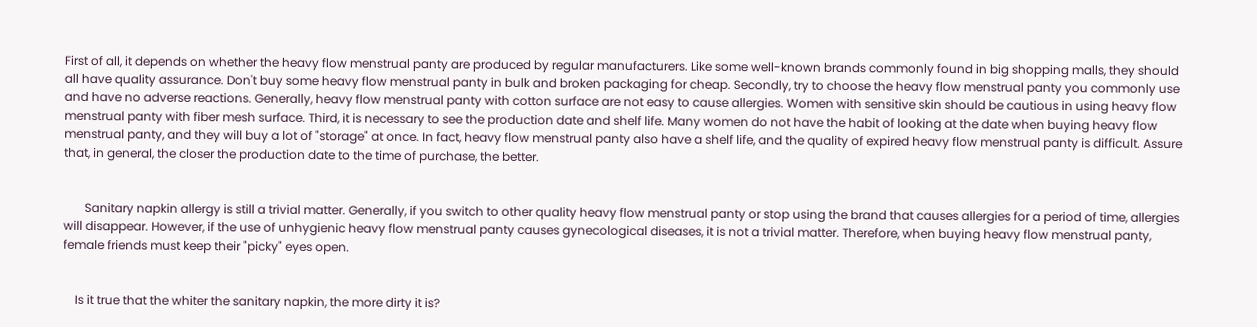First of all, it depends on whether the heavy flow menstrual panty are produced by regular manufacturers. Like some well-known brands commonly found in big shopping malls, they should all have quality assurance. Don't buy some heavy flow menstrual panty in bulk and broken packaging for cheap. Secondly, try to choose the heavy flow menstrual panty you commonly use and have no adverse reactions. Generally, heavy flow menstrual panty with cotton surface are not easy to cause allergies. Women with sensitive skin should be cautious in using heavy flow menstrual panty with fiber mesh surface. Third, it is necessary to see the production date and shelf life. Many women do not have the habit of looking at the date when buying heavy flow menstrual panty, and they will buy a lot of "storage" at once. In fact, heavy flow menstrual panty also have a shelf life, and the quality of expired heavy flow menstrual panty is difficult. Assure that, in general, the closer the production date to the time of purchase, the better.


       Sanitary napkin allergy is still a trivial matter. Generally, if you switch to other quality heavy flow menstrual panty or stop using the brand that causes allergies for a period of time, allergies will disappear. However, if the use of unhygienic heavy flow menstrual panty causes gynecological diseases, it is not a trivial matter. Therefore, when buying heavy flow menstrual panty, female friends must keep their "picky" eyes open.


    Is it true that the whiter the sanitary napkin, the more dirty it is?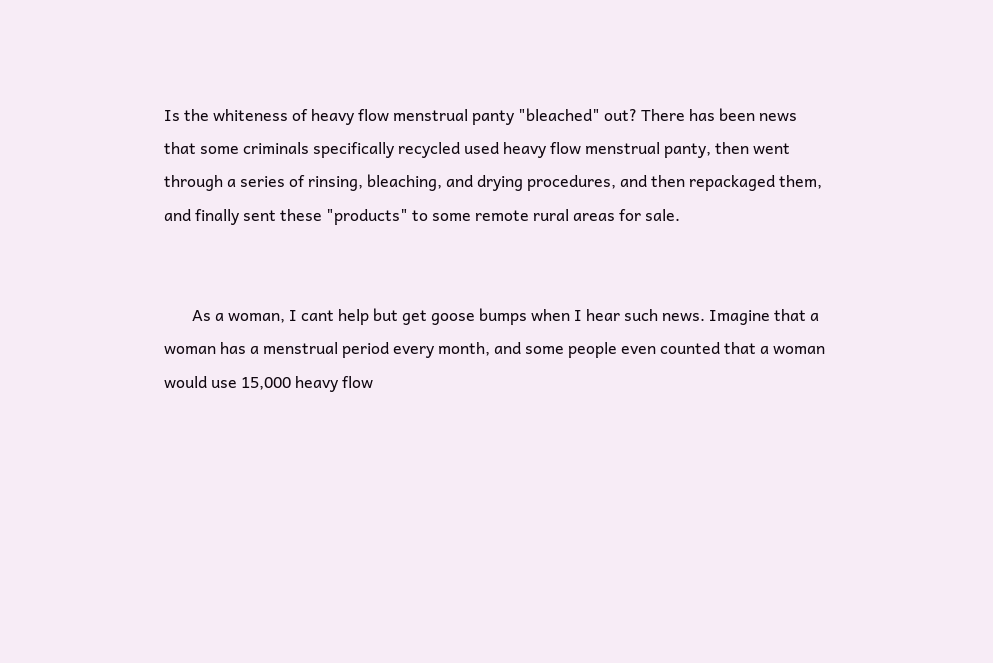Is the whiteness of heavy flow menstrual panty "bleached" out? There has been news that some criminals specifically recycled used heavy flow menstrual panty, then went through a series of rinsing, bleaching, and drying procedures, and then repackaged them, and finally sent these "products" to some remote rural areas for sale.


       As a woman, I cant help but get goose bumps when I hear such news. Imagine that a woman has a menstrual period every month, and some people even counted that a woman would use 15,000 heavy flow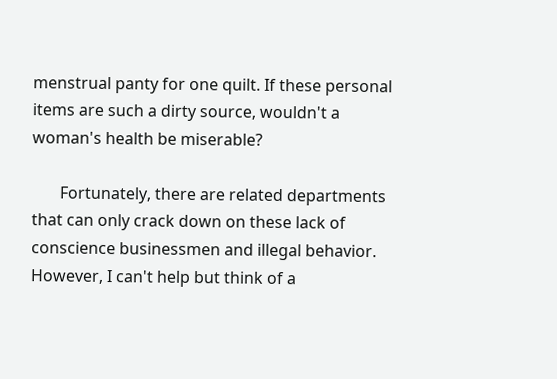menstrual panty for one quilt. If these personal items are such a dirty source, wouldn't a woman's health be miserable?

       Fortunately, there are related departments that can only crack down on these lack of conscience businessmen and illegal behavior. However, I can't help but think of a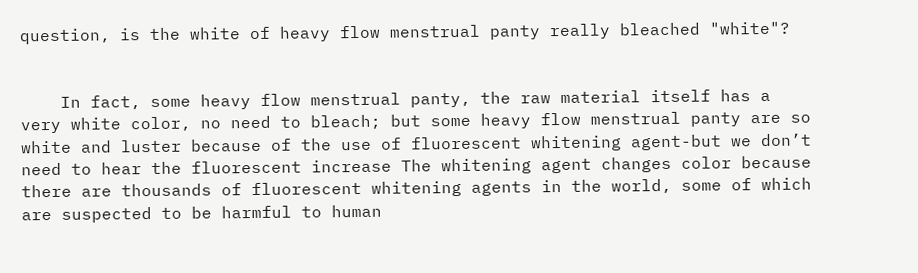question, is the white of heavy flow menstrual panty really bleached "white"?


    In fact, some heavy flow menstrual panty, the raw material itself has a very white color, no need to bleach; but some heavy flow menstrual panty are so white and luster because of the use of fluorescent whitening agent-but we don’t need to hear the fluorescent increase The whitening agent changes color because there are thousands of fluorescent whitening agents in the world, some of which are suspected to be harmful to human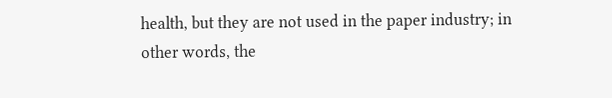health, but they are not used in the paper industry; in other words, the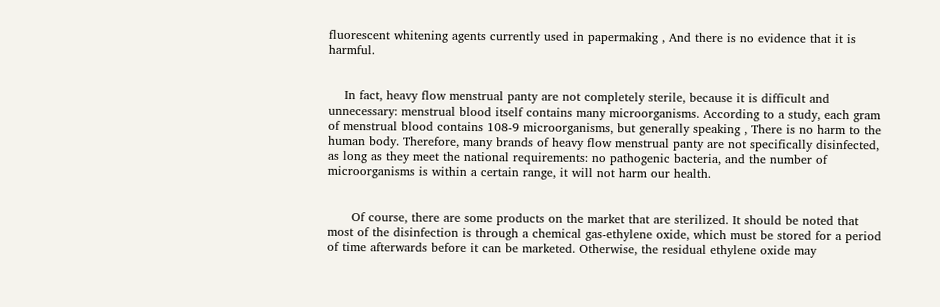fluorescent whitening agents currently used in papermaking , And there is no evidence that it is harmful.


    In fact, heavy flow menstrual panty are not completely sterile, because it is difficult and unnecessary: menstrual blood itself contains many microorganisms. According to a study, each gram of menstrual blood contains 108-9 microorganisms, but generally speaking , There is no harm to the human body. Therefore, many brands of heavy flow menstrual panty are not specifically disinfected, as long as they meet the national requirements: no pathogenic bacteria, and the number of microorganisms is within a certain range, it will not harm our health.


      Of course, there are some products on the market that are sterilized. It should be noted that most of the disinfection is through a chemical gas-ethylene oxide, which must be stored for a period of time afterwards before it can be marketed. Otherwise, the residual ethylene oxide may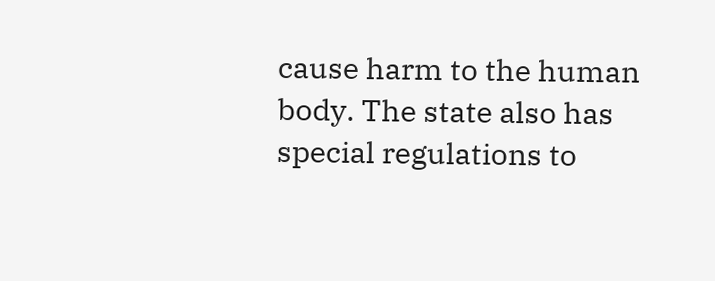cause harm to the human body. The state also has special regulations to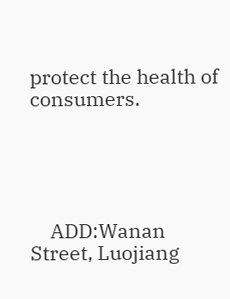protect the health of consumers.





    ADD:Wanan Street, Luojiang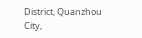District, Quanzhou City,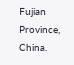Fujian Province, China.